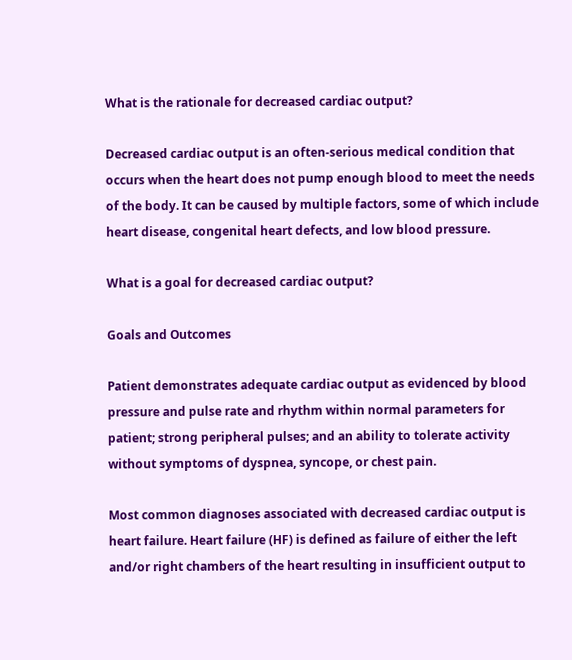What is the rationale for decreased cardiac output?

Decreased cardiac output is an often-serious medical condition that occurs when the heart does not pump enough blood to meet the needs of the body. It can be caused by multiple factors, some of which include heart disease, congenital heart defects, and low blood pressure.

What is a goal for decreased cardiac output?

Goals and Outcomes

Patient demonstrates adequate cardiac output as evidenced by blood pressure and pulse rate and rhythm within normal parameters for patient; strong peripheral pulses; and an ability to tolerate activity without symptoms of dyspnea, syncope, or chest pain.

Most common diagnoses associated with decreased cardiac output is heart failure. Heart failure (HF) is defined as failure of either the left and/or right chambers of the heart resulting in insufficient output to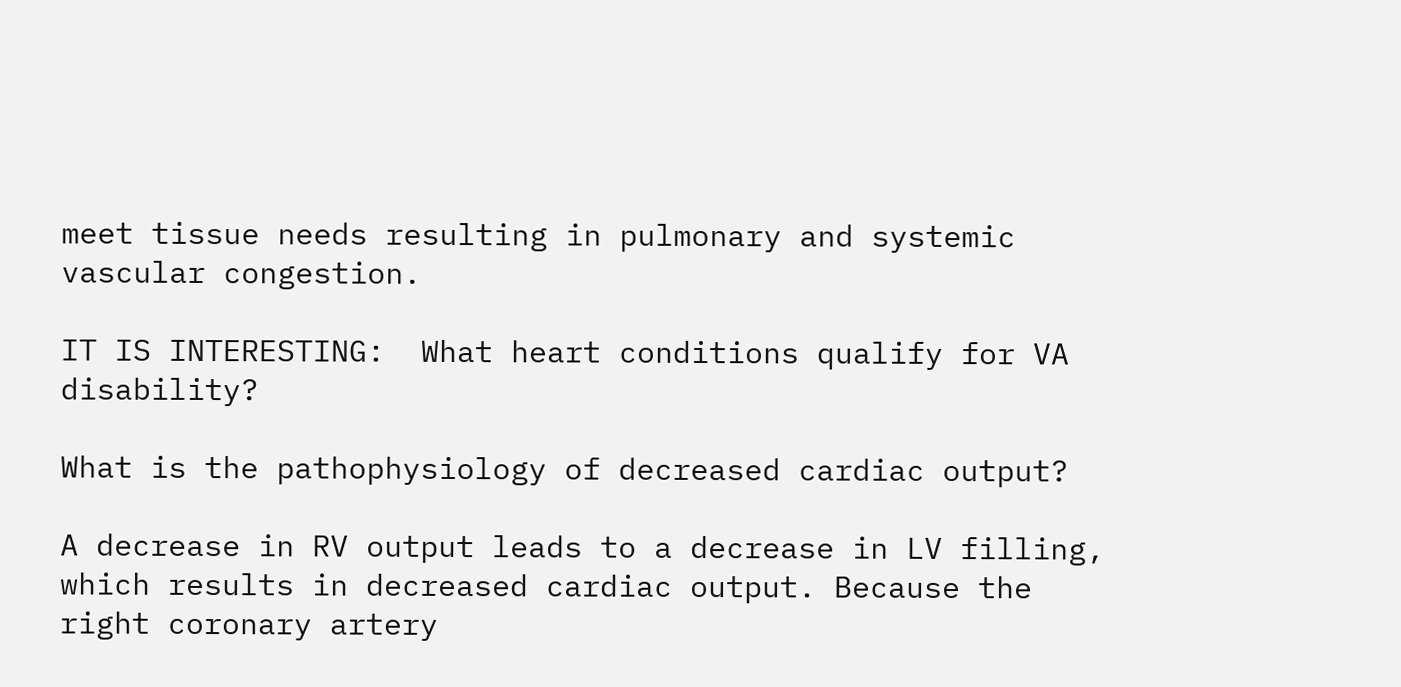meet tissue needs resulting in pulmonary and systemic vascular congestion.

IT IS INTERESTING:  What heart conditions qualify for VA disability?

What is the pathophysiology of decreased cardiac output?

A decrease in RV output leads to a decrease in LV filling, which results in decreased cardiac output. Because the right coronary artery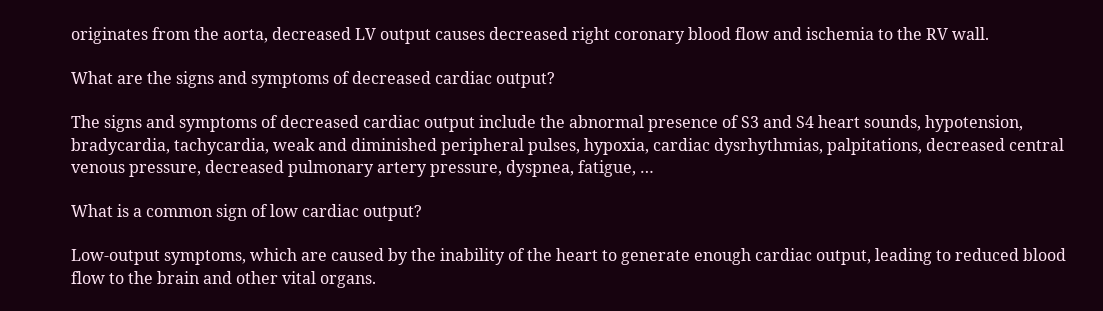originates from the aorta, decreased LV output causes decreased right coronary blood flow and ischemia to the RV wall.

What are the signs and symptoms of decreased cardiac output?

The signs and symptoms of decreased cardiac output include the abnormal presence of S3 and S4 heart sounds, hypotension, bradycardia, tachycardia, weak and diminished peripheral pulses, hypoxia, cardiac dysrhythmias, palpitations, decreased central venous pressure, decreased pulmonary artery pressure, dyspnea, fatigue, …

What is a common sign of low cardiac output?

Low-output symptoms, which are caused by the inability of the heart to generate enough cardiac output, leading to reduced blood flow to the brain and other vital organs.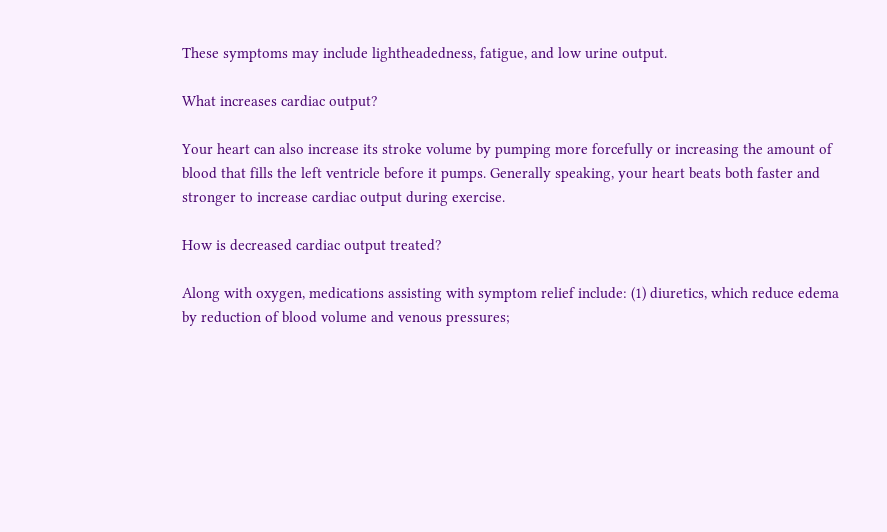These symptoms may include lightheadedness, fatigue, and low urine output.

What increases cardiac output?

Your heart can also increase its stroke volume by pumping more forcefully or increasing the amount of blood that fills the left ventricle before it pumps. Generally speaking, your heart beats both faster and stronger to increase cardiac output during exercise.

How is decreased cardiac output treated?

Along with oxygen, medications assisting with symptom relief include: (1) diuretics, which reduce edema by reduction of blood volume and venous pressures;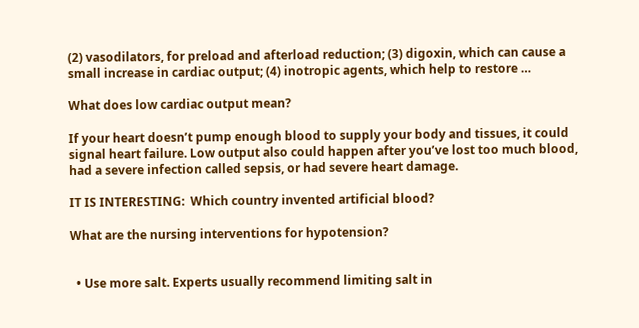(2) vasodilators, for preload and afterload reduction; (3) digoxin, which can cause a small increase in cardiac output; (4) inotropic agents, which help to restore …

What does low cardiac output mean?

If your heart doesn’t pump enough blood to supply your body and tissues, it could signal heart failure. Low output also could happen after you’ve lost too much blood, had a severe infection called sepsis, or had severe heart damage.

IT IS INTERESTING:  Which country invented artificial blood?

What are the nursing interventions for hypotension?


  • Use more salt. Experts usually recommend limiting salt in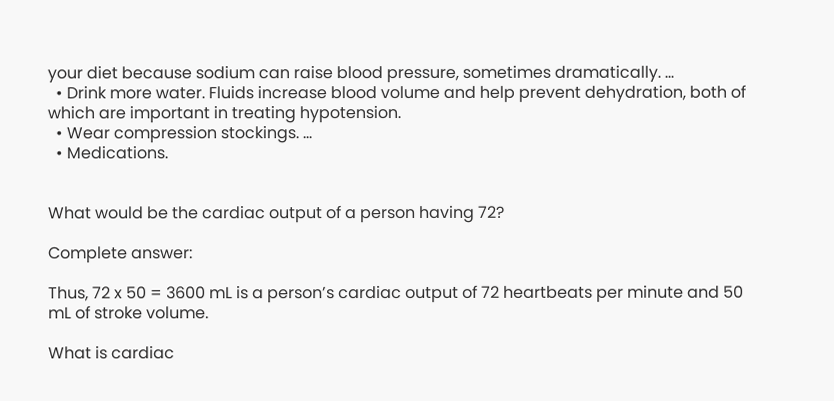your diet because sodium can raise blood pressure, sometimes dramatically. …
  • Drink more water. Fluids increase blood volume and help prevent dehydration, both of which are important in treating hypotension.
  • Wear compression stockings. …
  • Medications.


What would be the cardiac output of a person having 72?

Complete answer:

Thus, 72 x 50 = 3600 mL is a person’s cardiac output of 72 heartbeats per minute and 50 mL of stroke volume.

What is cardiac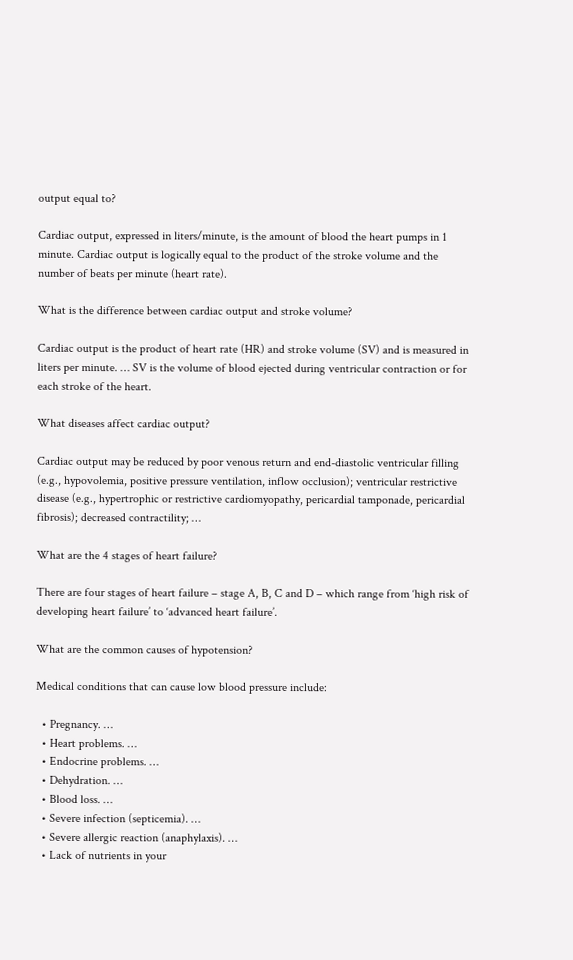output equal to?

Cardiac output, expressed in liters/minute, is the amount of blood the heart pumps in 1 minute. Cardiac output is logically equal to the product of the stroke volume and the number of beats per minute (heart rate).

What is the difference between cardiac output and stroke volume?

Cardiac output is the product of heart rate (HR) and stroke volume (SV) and is measured in liters per minute. … SV is the volume of blood ejected during ventricular contraction or for each stroke of the heart.

What diseases affect cardiac output?

Cardiac output may be reduced by poor venous return and end-diastolic ventricular filling (e.g., hypovolemia, positive pressure ventilation, inflow occlusion); ventricular restrictive disease (e.g., hypertrophic or restrictive cardiomyopathy, pericardial tamponade, pericardial fibrosis); decreased contractility; …

What are the 4 stages of heart failure?

There are four stages of heart failure – stage A, B, C and D – which range from ‘high risk of developing heart failure’ to ‘advanced heart failure’.

What are the common causes of hypotension?

Medical conditions that can cause low blood pressure include:

  • Pregnancy. …
  • Heart problems. …
  • Endocrine problems. …
  • Dehydration. …
  • Blood loss. …
  • Severe infection (septicemia). …
  • Severe allergic reaction (anaphylaxis). …
  • Lack of nutrients in your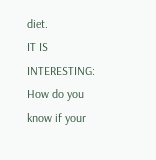diet.
IT IS INTERESTING:  How do you know if your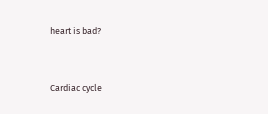heart is bad?


Cardiac cycle